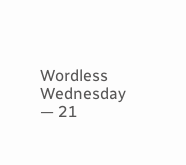Wordless Wednesday — 21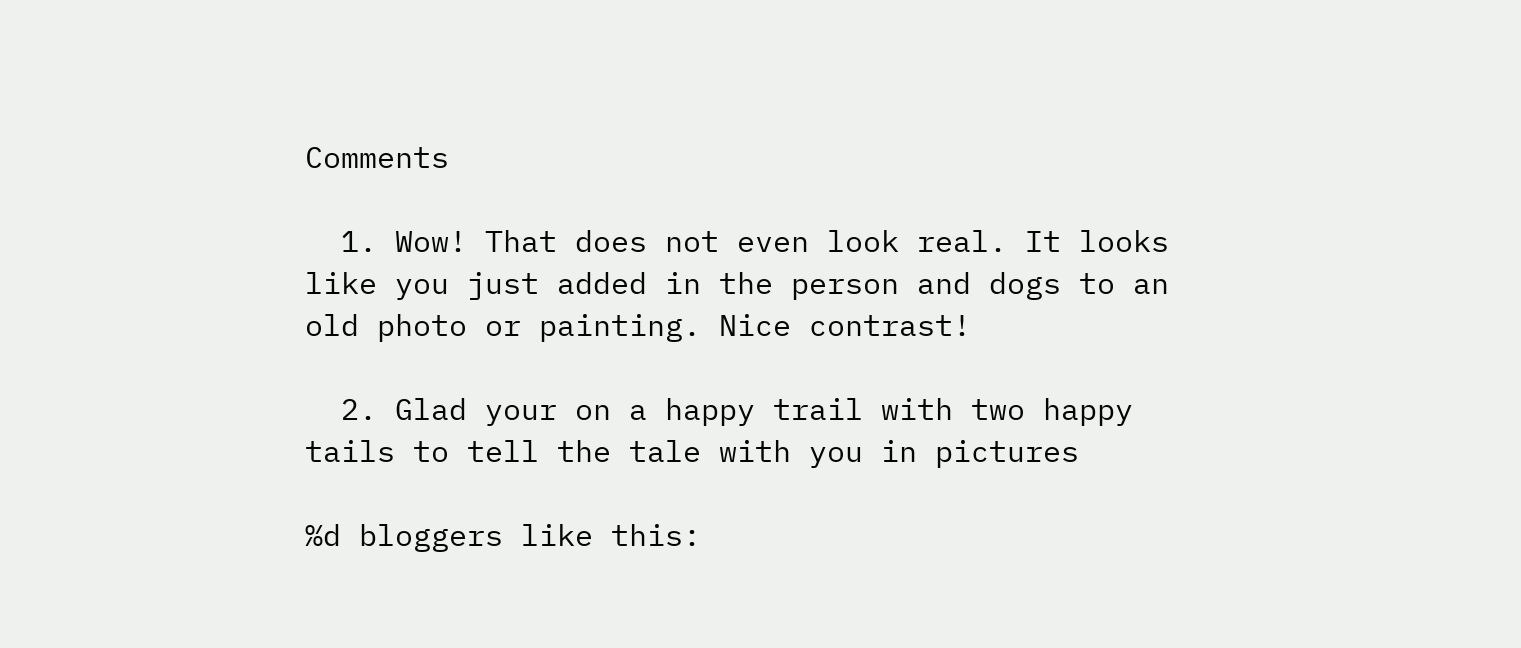Comments

  1. Wow! That does not even look real. It looks like you just added in the person and dogs to an old photo or painting. Nice contrast!

  2. Glad your on a happy trail with two happy tails to tell the tale with you in pictures

%d bloggers like this: